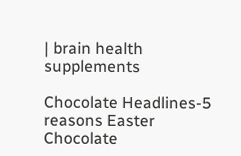| brain health supplements

Chocolate Headlines-5 reasons Easter Chocolate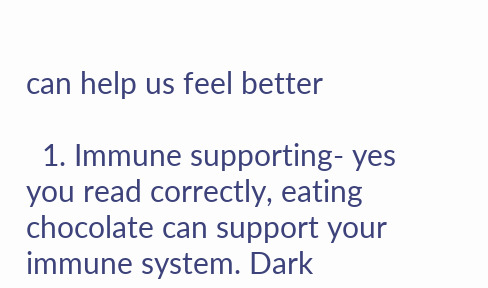can help us feel better

  1. Immune supporting- yes you read correctly, eating chocolate can support your immune system. Dark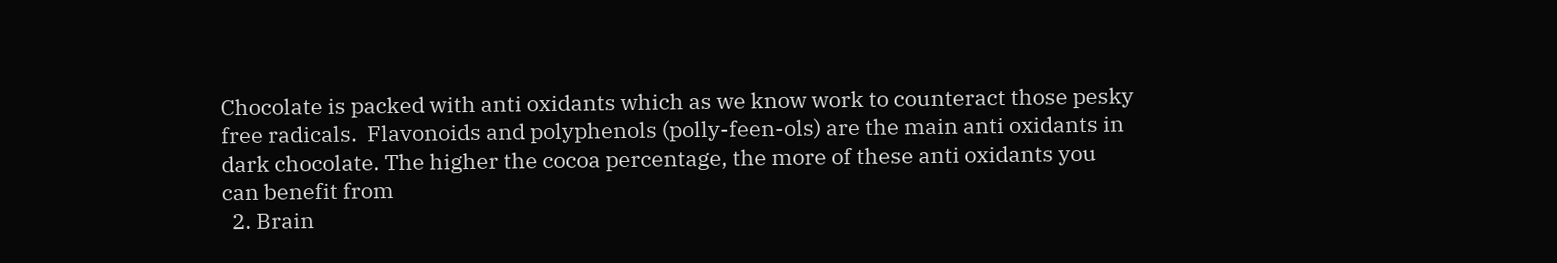Chocolate is packed with anti oxidants which as we know work to counteract those pesky free radicals.  Flavonoids and polyphenols (polly-feen-ols) are the main anti oxidants in dark chocolate. The higher the cocoa percentage, the more of these anti oxidants you can benefit from
  2. Brain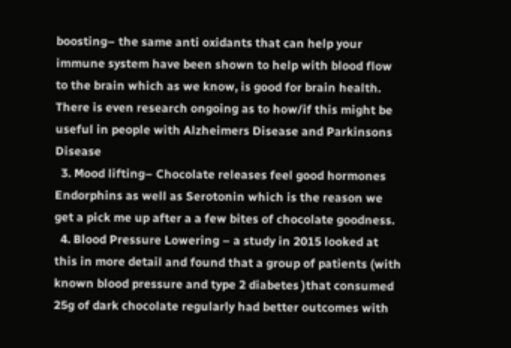boosting– the same anti oxidants that can help your immune system have been shown to help with blood flow to the brain which as we know, is good for brain health. There is even research ongoing as to how/if this might be useful in people with Alzheimers Disease and Parkinsons Disease
  3. Mood lifting– Chocolate releases feel good hormones Endorphins as well as Serotonin which is the reason we get a pick me up after a a few bites of chocolate goodness.
  4. Blood Pressure Lowering – a study in 2015 looked at this in more detail and found that a group of patients (with known blood pressure and type 2 diabetes )that consumed 25g of dark chocolate regularly had better outcomes with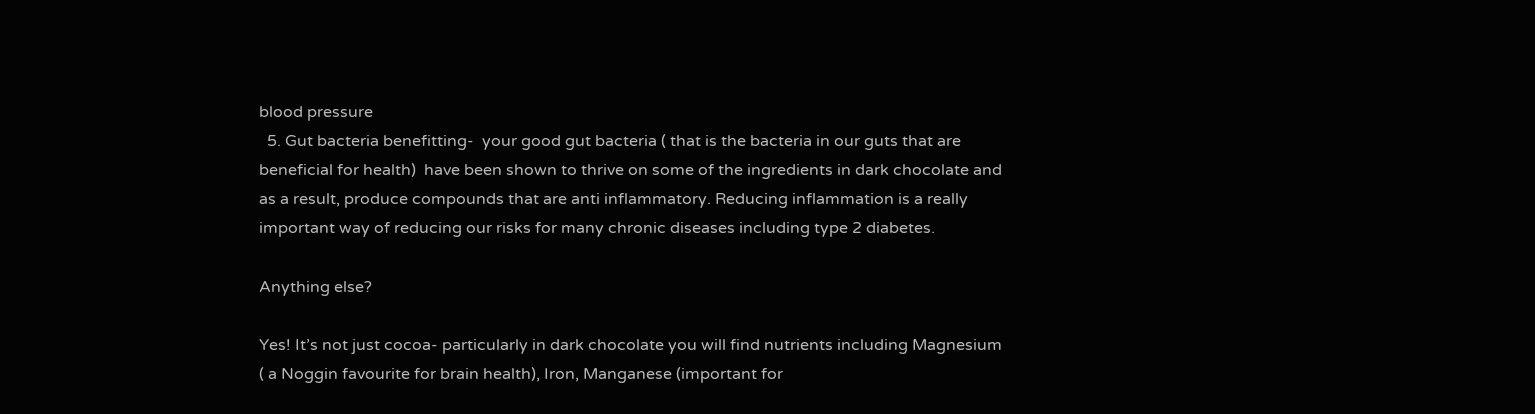blood pressure
  5. Gut bacteria benefitting-  your good gut bacteria ( that is the bacteria in our guts that are beneficial for health)  have been shown to thrive on some of the ingredients in dark chocolate and as a result, produce compounds that are anti inflammatory. Reducing inflammation is a really important way of reducing our risks for many chronic diseases including type 2 diabetes.

Anything else?

Yes! It’s not just cocoa- particularly in dark chocolate you will find nutrients including Magnesium ( a Noggin favourite for brain health), Iron, Manganese (important for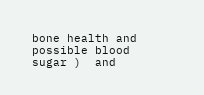bone health and possible blood sugar )  and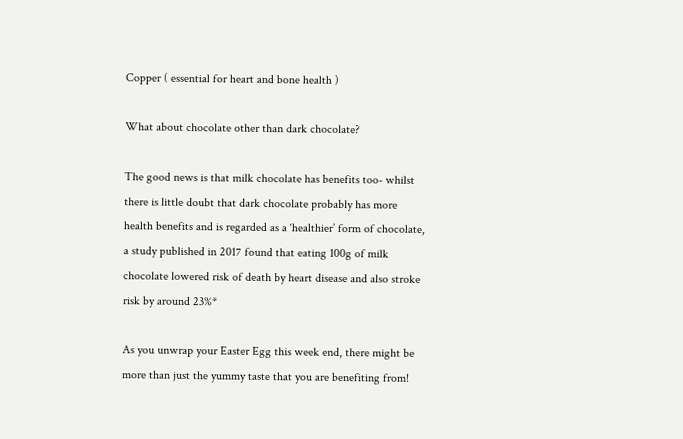Copper ( essential for heart and bone health )

What about chocolate other than dark chocolate?

The good news is that milk chocolate has benefits too- whilst there is little doubt that dark chocolate probably has more health benefits and is regarded as a ‘healthier’ form of chocolate, a study published in 2017 found that eating 100g of milk chocolate lowered risk of death by heart disease and also stroke risk by around 23%*

As you unwrap your Easter Egg this week end, there might be more than just the yummy taste that you are benefiting from!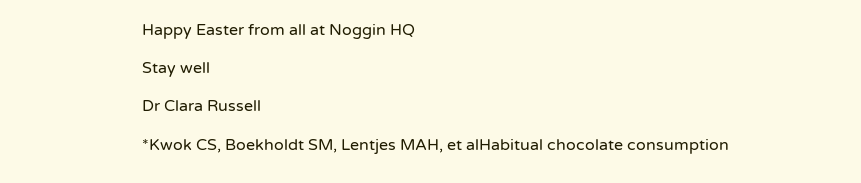Happy Easter from all at Noggin HQ

Stay well

Dr Clara Russell

*Kwok CS, Boekholdt SM, Lentjes MAH, et alHabitual chocolate consumption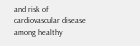and risk of cardiovascular disease among healthy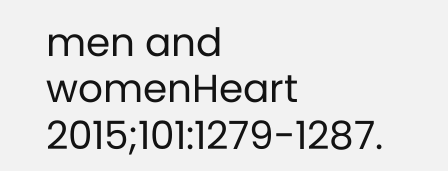men and womenHeart 2015;101:1279-1287.